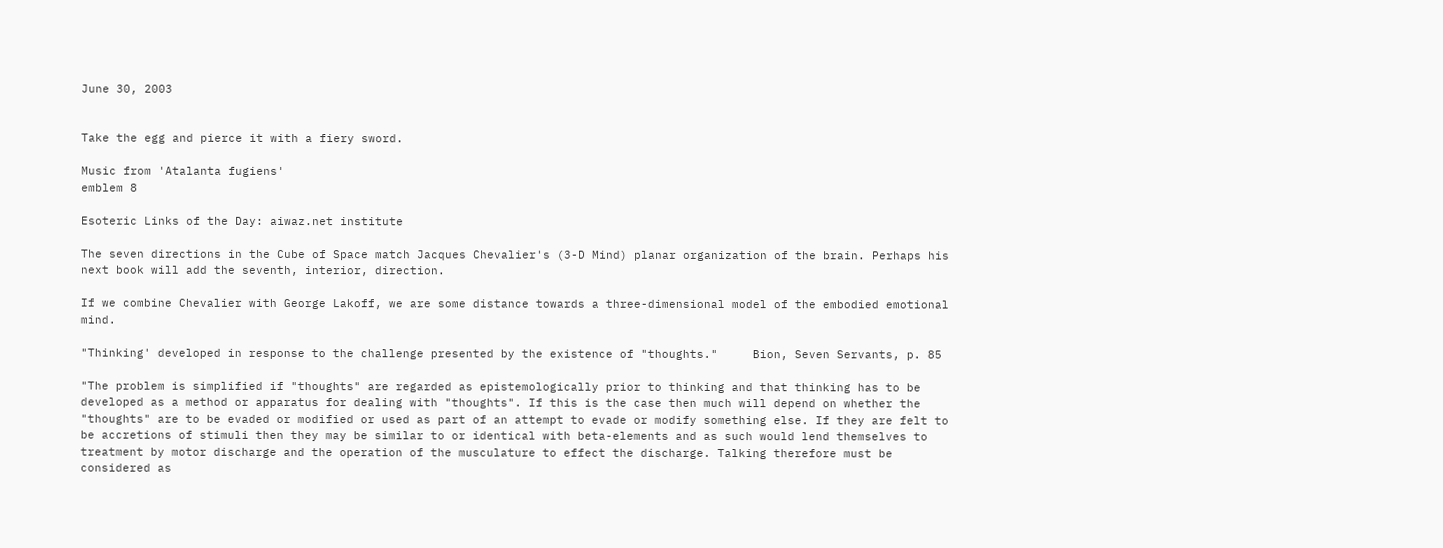June 30, 2003


Take the egg and pierce it with a fiery sword.

Music from 'Atalanta fugiens'
emblem 8

Esoteric Links of the Day: aiwaz.net institute

The seven directions in the Cube of Space match Jacques Chevalier's (3-D Mind) planar organization of the brain. Perhaps his next book will add the seventh, interior, direction.

If we combine Chevalier with George Lakoff, we are some distance towards a three-dimensional model of the embodied emotional mind.

"Thinking' developed in response to the challenge presented by the existence of "thoughts."     Bion, Seven Servants, p. 85

"The problem is simplified if "thoughts" are regarded as epistemologically prior to thinking and that thinking has to be developed as a method or apparatus for dealing with "thoughts". If this is the case then much will depend on whether the "thoughts" are to be evaded or modified or used as part of an attempt to evade or modify something else. If they are felt to be accretions of stimuli then they may be similar to or identical with beta-elements and as such would lend themselves to treatment by motor discharge and the operation of the musculature to effect the discharge. Talking therefore must be considered as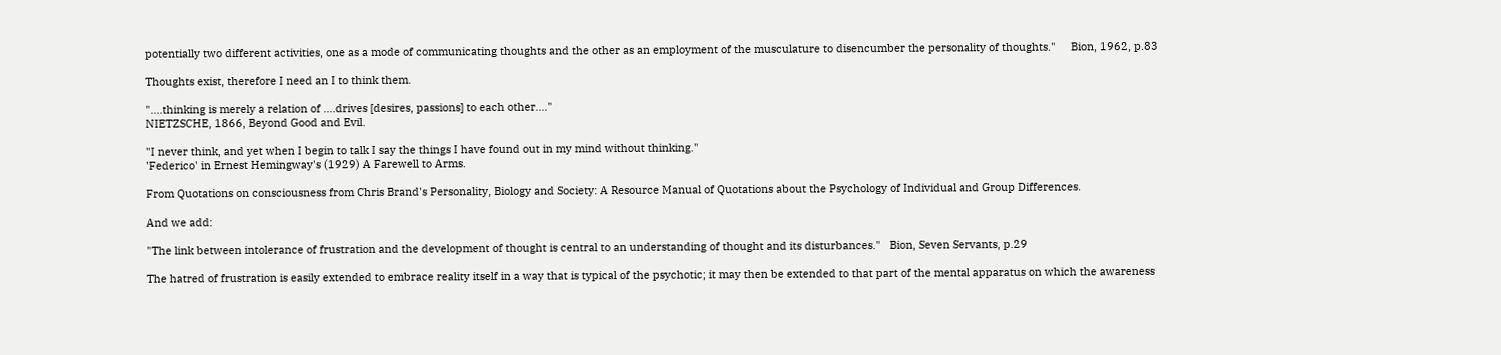potentially two different activities, one as a mode of communicating thoughts and the other as an employment of the musculature to disencumber the personality of thoughts."     Bion, 1962, p.83

Thoughts exist, therefore I need an I to think them.

"....thinking is merely a relation of ....drives [desires, passions] to each other...."
NIETZSCHE, 1866, Beyond Good and Evil.

"I never think, and yet when I begin to talk I say the things I have found out in my mind without thinking."
'Federico' in Ernest Hemingway's (1929) A Farewell to Arms.

From Quotations on consciousness from Chris Brand's Personality, Biology and Society: A Resource Manual of Quotations about the Psychology of Individual and Group Differences.

And we add:

"The link between intolerance of frustration and the development of thought is central to an understanding of thought and its disturbances."   Bion, Seven Servants, p.29

The hatred of frustration is easily extended to embrace reality itself in a way that is typical of the psychotic; it may then be extended to that part of the mental apparatus on which the awareness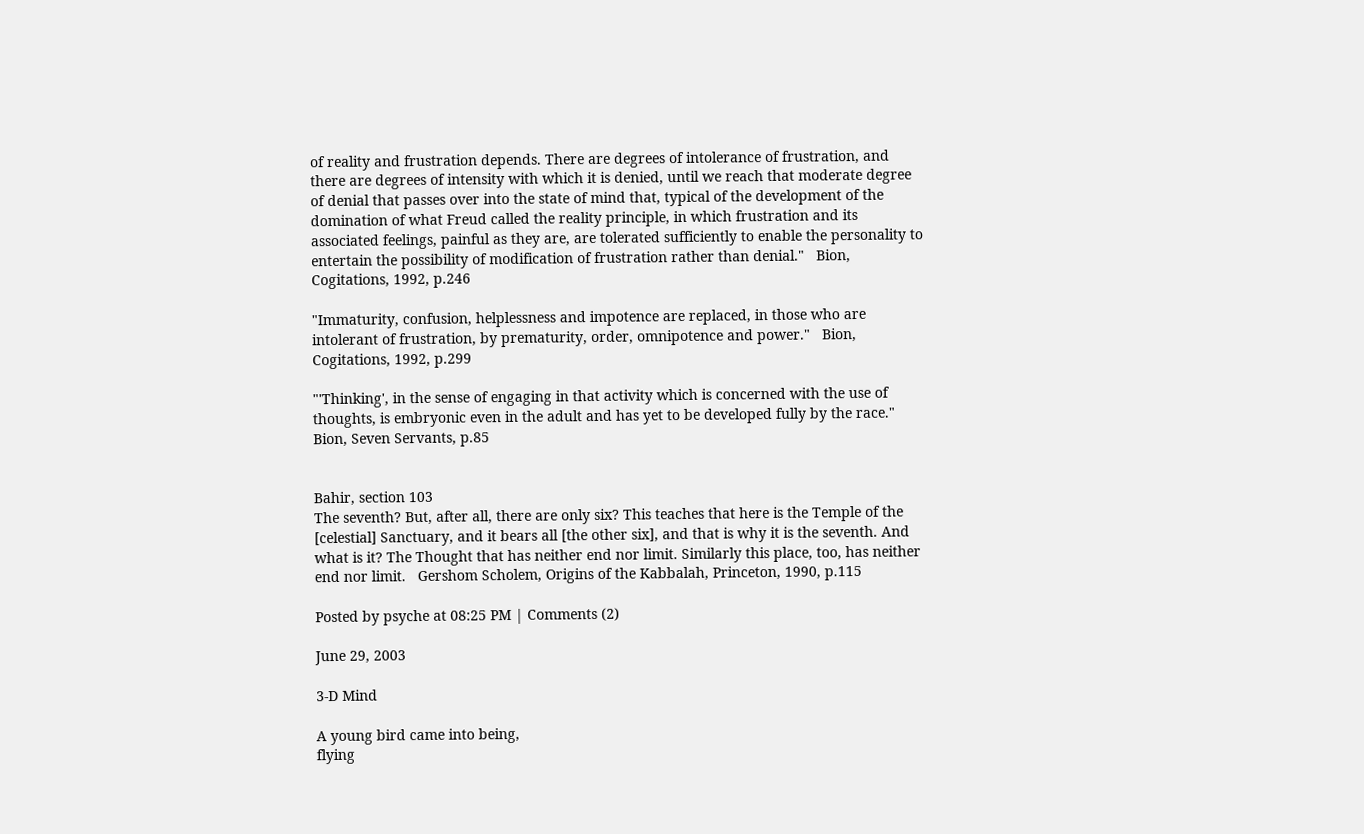of reality and frustration depends. There are degrees of intolerance of frustration, and there are degrees of intensity with which it is denied, until we reach that moderate degree of denial that passes over into the state of mind that, typical of the development of the domination of what Freud called the reality principle, in which frustration and its associated feelings, painful as they are, are tolerated sufficiently to enable the personality to entertain the possibility of modification of frustration rather than denial."   Bion, Cogitations, 1992, p.246

"Immaturity, confusion, helplessness and impotence are replaced, in those who are intolerant of frustration, by prematurity, order, omnipotence and power."   Bion, Cogitations, 1992, p.299

"'Thinking', in the sense of engaging in that activity which is concerned with the use of thoughts, is embryonic even in the adult and has yet to be developed fully by the race."   Bion, Seven Servants, p.85


Bahir, section 103
The seventh? But, after all, there are only six? This teaches that here is the Temple of the [celestial] Sanctuary, and it bears all [the other six], and that is why it is the seventh. And what is it? The Thought that has neither end nor limit. Similarly this place, too, has neither end nor limit.   Gershom Scholem, Origins of the Kabbalah, Princeton, 1990, p.115

Posted by psyche at 08:25 PM | Comments (2)

June 29, 2003

3-D Mind

A young bird came into being,
flying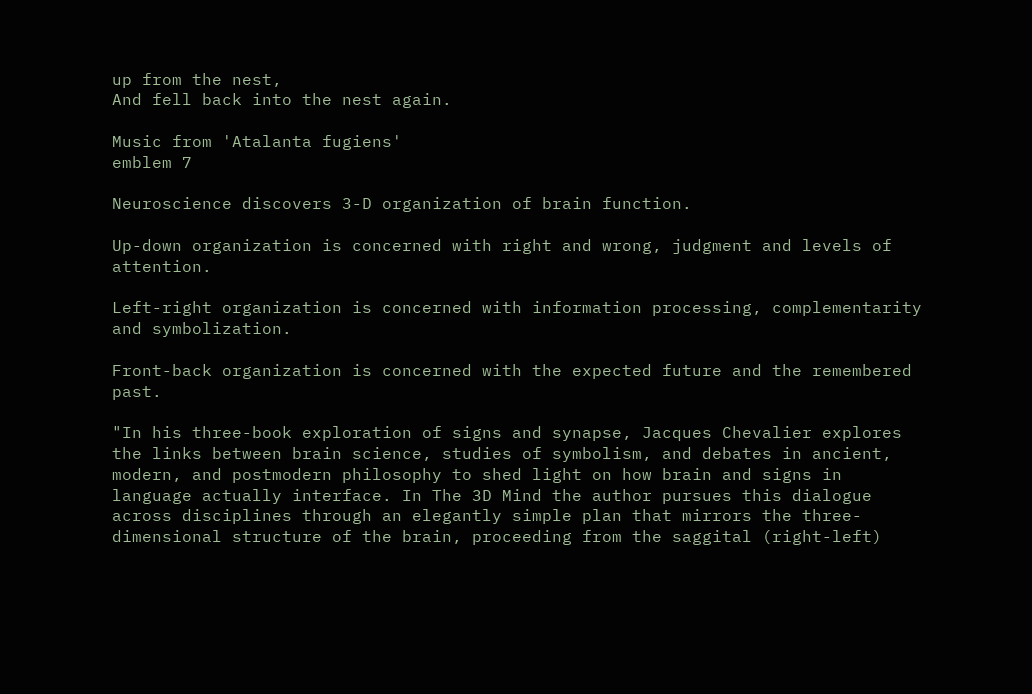up from the nest,
And fell back into the nest again.

Music from 'Atalanta fugiens'
emblem 7

Neuroscience discovers 3-D organization of brain function.

Up-down organization is concerned with right and wrong, judgment and levels of attention.

Left-right organization is concerned with information processing, complementarity and symbolization.

Front-back organization is concerned with the expected future and the remembered past.

"In his three-book exploration of signs and synapse, Jacques Chevalier explores the links between brain science, studies of symbolism, and debates in ancient, modern, and postmodern philosophy to shed light on how brain and signs in language actually interface. In The 3D Mind the author pursues this dialogue across disciplines through an elegantly simple plan that mirrors the three-dimensional structure of the brain, proceeding from the saggital (right-left)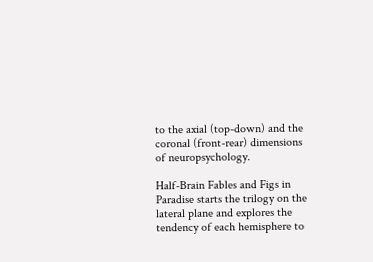to the axial (top-down) and the coronal (front-rear) dimensions of neuropsychology.

Half-Brain Fables and Figs in Paradise starts the trilogy on the lateral plane and explores the tendency of each hemisphere to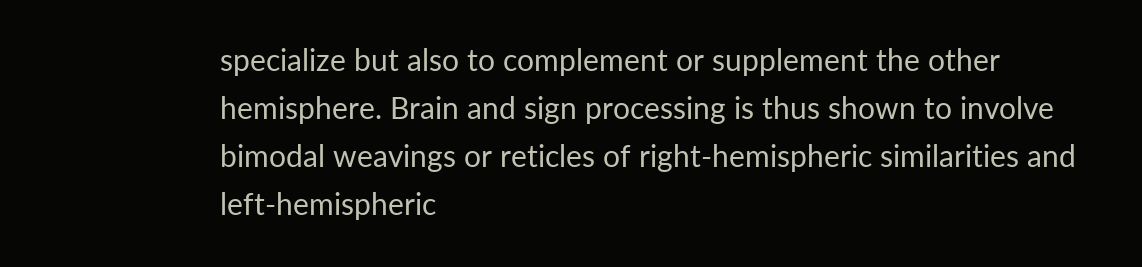specialize but also to complement or supplement the other hemisphere. Brain and sign processing is thus shown to involve bimodal weavings or reticles of right-hemispheric similarities and left-hemispheric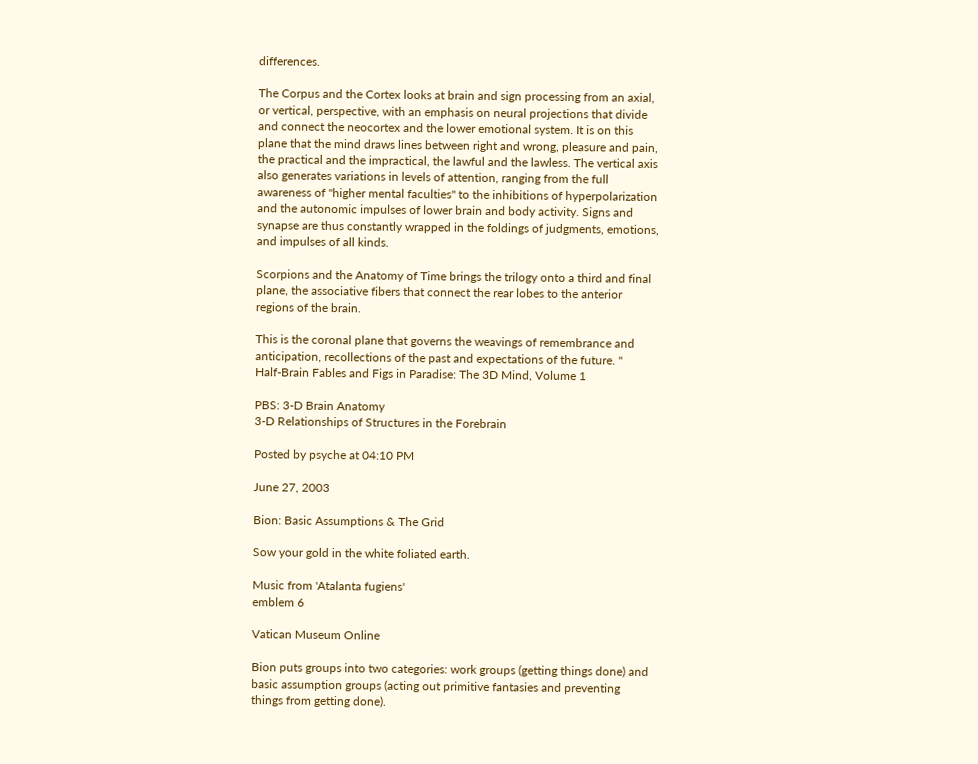differences.

The Corpus and the Cortex looks at brain and sign processing from an axial, or vertical, perspective, with an emphasis on neural projections that divide and connect the neocortex and the lower emotional system. It is on this plane that the mind draws lines between right and wrong, pleasure and pain, the practical and the impractical, the lawful and the lawless. The vertical axis also generates variations in levels of attention, ranging from the full awareness of "higher mental faculties" to the inhibitions of hyperpolarization and the autonomic impulses of lower brain and body activity. Signs and synapse are thus constantly wrapped in the foldings of judgments, emotions, and impulses of all kinds.

Scorpions and the Anatomy of Time brings the trilogy onto a third and final plane, the associative fibers that connect the rear lobes to the anterior regions of the brain.

This is the coronal plane that governs the weavings of remembrance and anticipation, recollections of the past and expectations of the future. "
Half-Brain Fables and Figs in Paradise: The 3D Mind, Volume 1

PBS: 3-D Brain Anatomy
3-D Relationships of Structures in the Forebrain

Posted by psyche at 04:10 PM

June 27, 2003

Bion: Basic Assumptions & The Grid

Sow your gold in the white foliated earth.

Music from 'Atalanta fugiens'
emblem 6

Vatican Museum Online

Bion puts groups into two categories: work groups (getting things done) and basic assumption groups (acting out primitive fantasies and preventing things from getting done).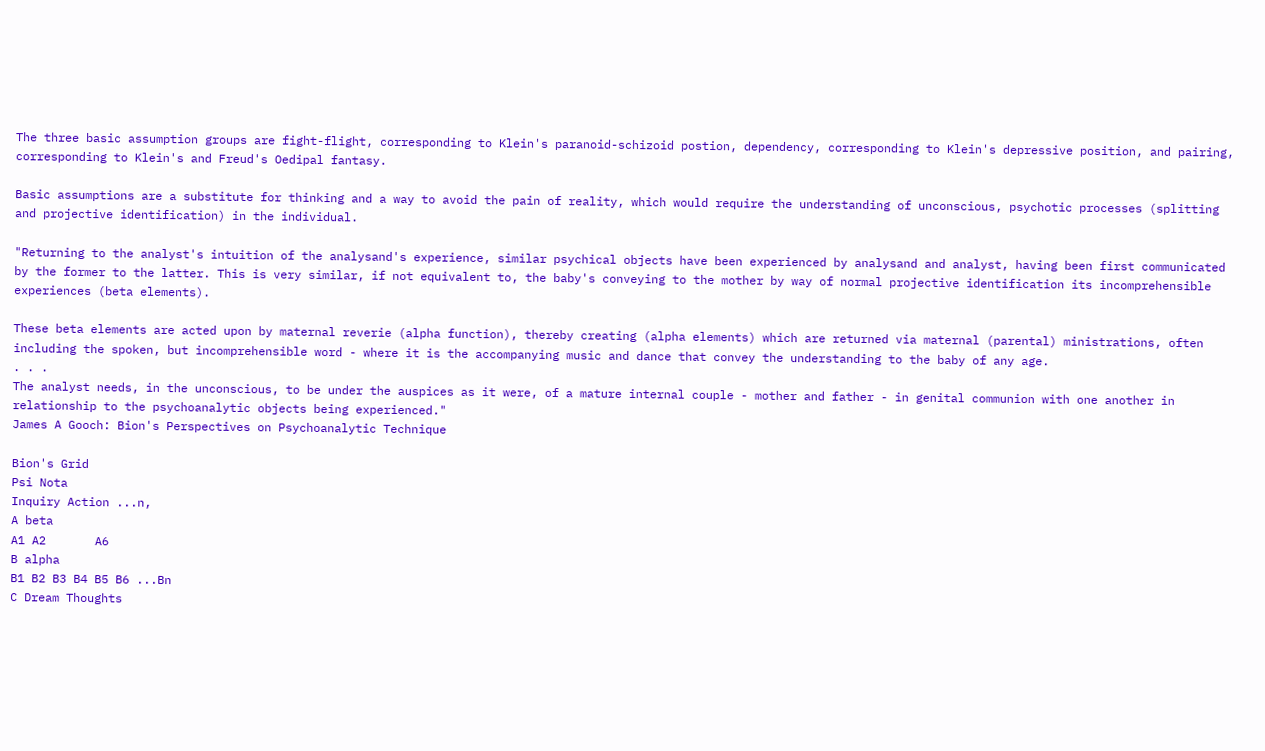The three basic assumption groups are fight-flight, corresponding to Klein's paranoid-schizoid postion, dependency, corresponding to Klein's depressive position, and pairing, corresponding to Klein's and Freud's Oedipal fantasy.

Basic assumptions are a substitute for thinking and a way to avoid the pain of reality, which would require the understanding of unconscious, psychotic processes (splitting and projective identification) in the individual.

"Returning to the analyst's intuition of the analysand's experience, similar psychical objects have been experienced by analysand and analyst, having been first communicated by the former to the latter. This is very similar, if not equivalent to, the baby's conveying to the mother by way of normal projective identification its incomprehensible experiences (beta elements).

These beta elements are acted upon by maternal reverie (alpha function), thereby creating (alpha elements) which are returned via maternal (parental) ministrations, often including the spoken, but incomprehensible word - where it is the accompanying music and dance that convey the understanding to the baby of any age.
. . .
The analyst needs, in the unconscious, to be under the auspices as it were, of a mature internal couple - mother and father - in genital communion with one another in relationship to the psychoanalytic objects being experienced."
James A Gooch: Bion's Perspectives on Psychoanalytic Technique

Bion's Grid
Psi Nota
Inquiry Action ...n,
A beta
A1 A2       A6
B alpha
B1 B2 B3 B4 B5 B6 ...Bn
C Dream Thoughts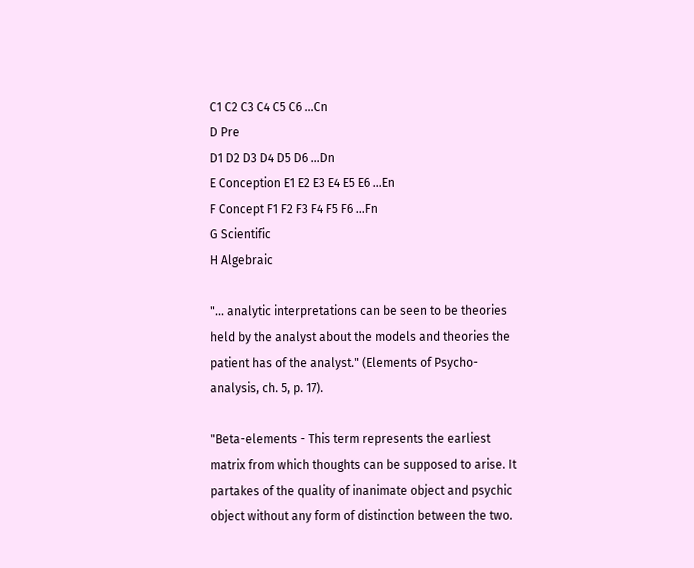C1 C2 C3 C4 C5 C6 ...Cn
D Pre
D1 D2 D3 D4 D5 D6 ...Dn
E Conception E1 E2 E3 E4 E5 E6 ...En
F Concept F1 F2 F3 F4 F5 F6 ...Fn
G Scientific
H Algebraic

"... analytic interpretations can be seen to be theories held by the analyst about the models and theories the patient has of the analyst." (Elements of Psycho-analysis, ch. 5, p. 17).

"Beta-elements - This term represents the earliest matrix from which thoughts can be supposed to arise. It partakes of the quality of inanimate object and psychic object without any form of distinction between the two.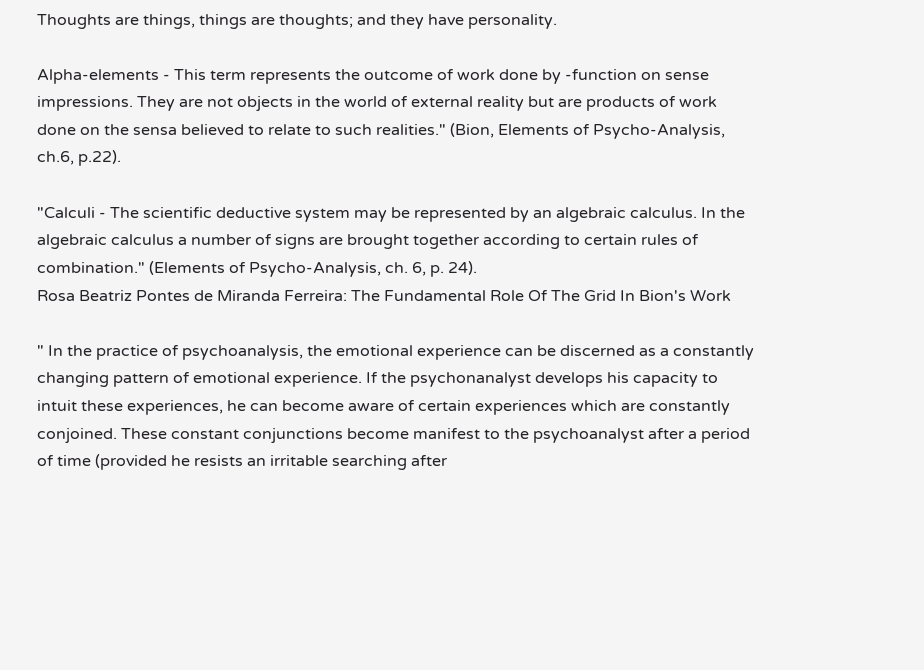Thoughts are things, things are thoughts; and they have personality.

Alpha-elements - This term represents the outcome of work done by -function on sense impressions. They are not objects in the world of external reality but are products of work done on the sensa believed to relate to such realities." (Bion, Elements of Psycho-Analysis, ch.6, p.22).

"Calculi - The scientific deductive system may be represented by an algebraic calculus. In the algebraic calculus a number of signs are brought together according to certain rules of combination." (Elements of Psycho-Analysis, ch. 6, p. 24).
Rosa Beatriz Pontes de Miranda Ferreira: The Fundamental Role Of The Grid In Bion's Work

" In the practice of psychoanalysis, the emotional experience can be discerned as a constantly changing pattern of emotional experience. If the psychonanalyst develops his capacity to intuit these experiences, he can become aware of certain experiences which are constantly conjoined. These constant conjunctions become manifest to the psychoanalyst after a period of time (provided he resists an irritable searching after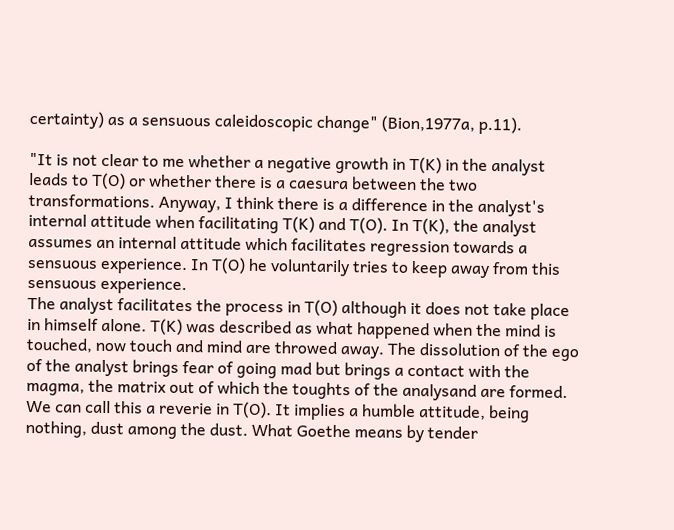certainty) as a sensuous caleidoscopic change" (Bion,1977a, p.11).

"It is not clear to me whether a negative growth in T(K) in the analyst leads to T(O) or whether there is a caesura between the two transformations. Anyway, I think there is a difference in the analyst's internal attitude when facilitating T(K) and T(O). In T(K), the analyst assumes an internal attitude which facilitates regression towards a sensuous experience. In T(O) he voluntarily tries to keep away from this sensuous experience.
The analyst facilitates the process in T(O) although it does not take place in himself alone. T(K) was described as what happened when the mind is touched, now touch and mind are throwed away. The dissolution of the ego of the analyst brings fear of going mad but brings a contact with the magma, the matrix out of which the toughts of the analysand are formed. We can call this a reverie in T(O). It implies a humble attitude, being nothing, dust among the dust. What Goethe means by tender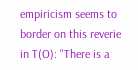empiricism seems to border on this reverie in T(O): "There is a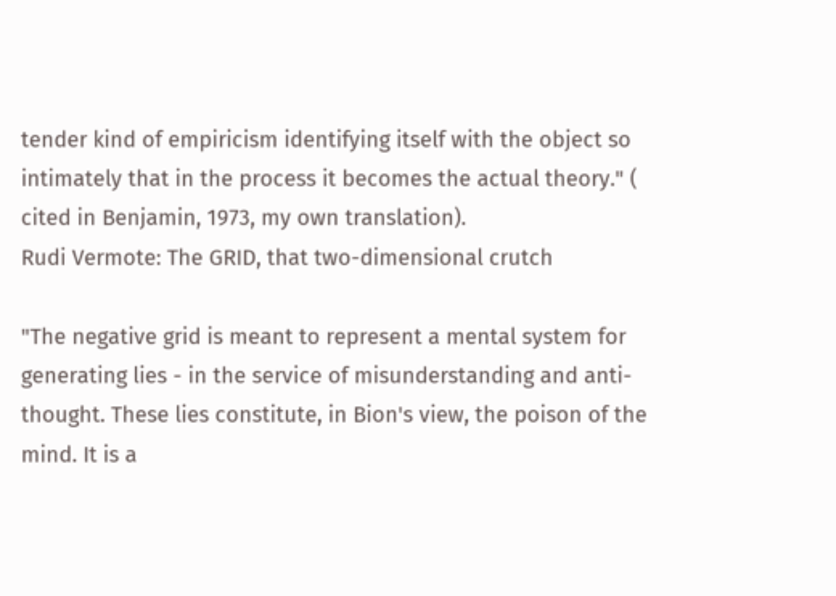tender kind of empiricism identifying itself with the object so intimately that in the process it becomes the actual theory." ( cited in Benjamin, 1973, my own translation).
Rudi Vermote: The GRID, that two-dimensional crutch

"The negative grid is meant to represent a mental system for generating lies - in the service of misunderstanding and anti-thought. These lies constitute, in Bion's view, the poison of the mind. It is a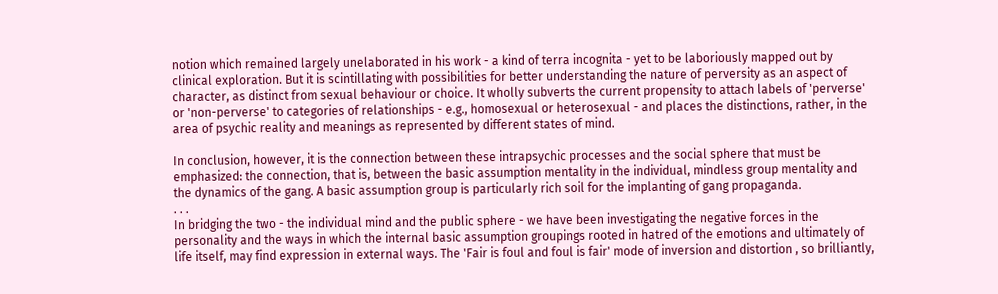notion which remained largely unelaborated in his work - a kind of terra incognita - yet to be laboriously mapped out by clinical exploration. But it is scintillating with possibilities for better understanding the nature of perversity as an aspect of character, as distinct from sexual behaviour or choice. It wholly subverts the current propensity to attach labels of 'perverse' or 'non-perverse' to categories of relationships - e.g., homosexual or heterosexual - and places the distinctions, rather, in the area of psychic reality and meanings as represented by different states of mind.

In conclusion, however, it is the connection between these intrapsychic processes and the social sphere that must be emphasized: the connection, that is, between the basic assumption mentality in the individual, mindless group mentality and the dynamics of the gang. A basic assumption group is particularly rich soil for the implanting of gang propaganda.
. . .
In bridging the two - the individual mind and the public sphere - we have been investigating the negative forces in the personality and the ways in which the internal basic assumption groupings rooted in hatred of the emotions and ultimately of life itself, may find expression in external ways. The 'Fair is foul and foul is fair' mode of inversion and distortion , so brilliantly,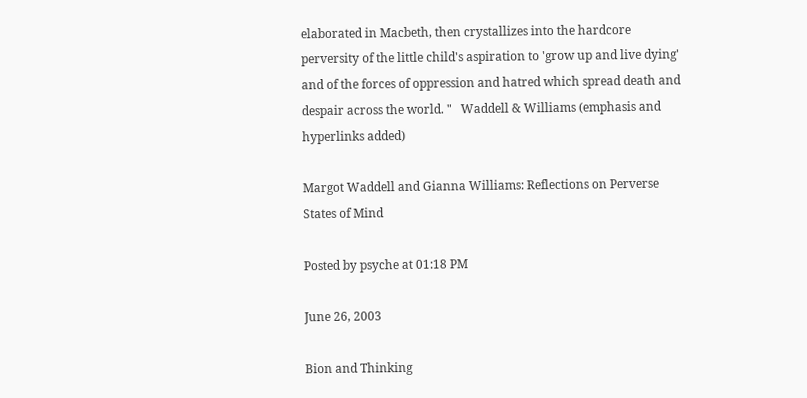elaborated in Macbeth, then crystallizes into the hardcore perversity of the little child's aspiration to 'grow up and live dying' and of the forces of oppression and hatred which spread death and despair across the world. "   Waddell & Williams (emphasis and hyperlinks added)

Margot Waddell and Gianna Williams: Reflections on Perverse States of Mind

Posted by psyche at 01:18 PM

June 26, 2003

Bion and Thinking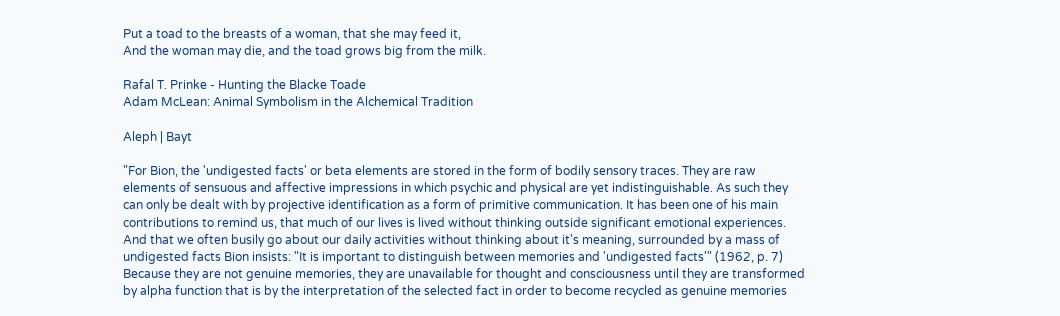Put a toad to the breasts of a woman, that she may feed it,
And the woman may die, and the toad grows big from the milk.

Rafal T. Prinke - Hunting the Blacke Toade
Adam McLean: Animal Symbolism in the Alchemical Tradition

Aleph | Bayt

"For Bion, the 'undigested facts' or beta elements are stored in the form of bodily sensory traces. They are raw elements of sensuous and affective impressions in which psychic and physical are yet indistinguishable. As such they can only be dealt with by projective identification as a form of primitive communication. It has been one of his main contributions to remind us, that much of our lives is lived without thinking outside significant emotional experiences. And that we often busily go about our daily activities without thinking about it's meaning, surrounded by a mass of undigested facts Bion insists: "It is important to distinguish between memories and 'undigested facts'" (1962, p. 7) Because they are not genuine memories, they are unavailable for thought and consciousness until they are transformed by alpha function that is by the interpretation of the selected fact in order to become recycled as genuine memories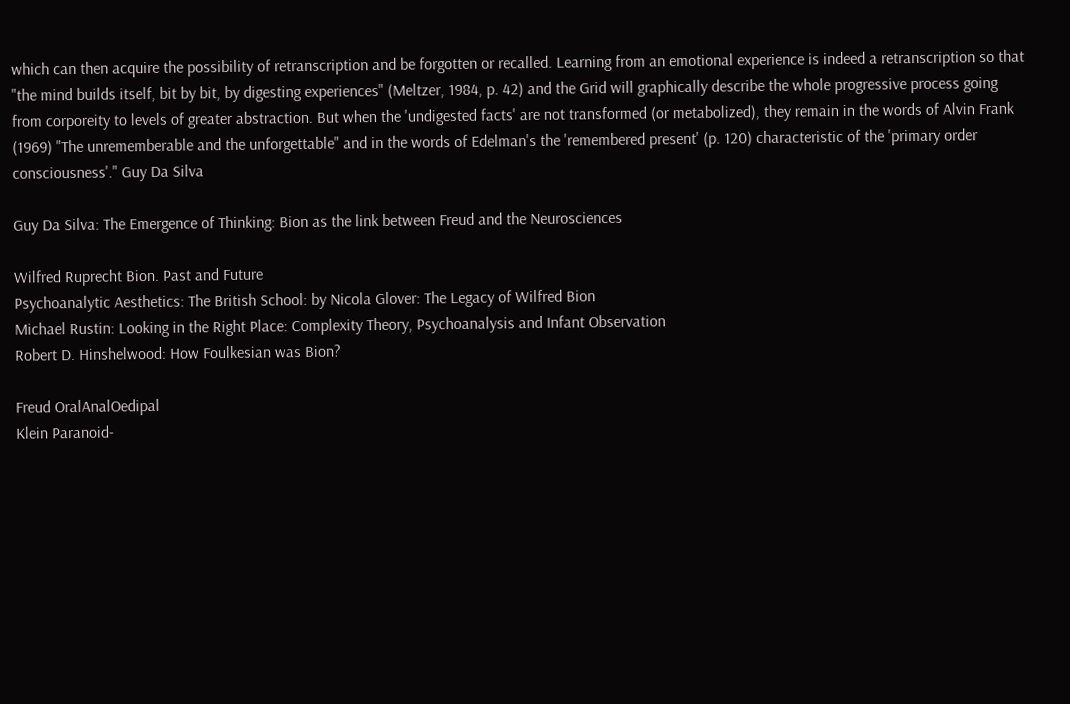which can then acquire the possibility of retranscription and be forgotten or recalled. Learning from an emotional experience is indeed a retranscription so that "the mind builds itself, bit by bit, by digesting experiences" (Meltzer, 1984, p. 42) and the Grid will graphically describe the whole progressive process going from corporeity to levels of greater abstraction. But when the 'undigested facts' are not transformed (or metabolized), they remain in the words of Alvin Frank (1969) "The unrememberable and the unforgettable" and in the words of Edelman's the 'remembered present' (p. 120) characteristic of the 'primary order consciousness'." Guy Da Silva

Guy Da Silva: The Emergence of Thinking: Bion as the link between Freud and the Neurosciences

Wilfred Ruprecht Bion. Past and Future
Psychoanalytic Aesthetics: The British School: by Nicola Glover: The Legacy of Wilfred Bion
Michael Rustin: Looking in the Right Place: Complexity Theory, Psychoanalysis and Infant Observation
Robert D. Hinshelwood: How Foulkesian was Bion?

Freud OralAnalOedipal
Klein Paranoid-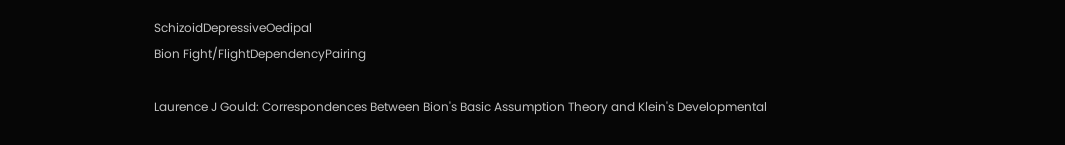SchizoidDepressiveOedipal
Bion Fight/FlightDependencyPairing

Laurence J Gould: Correspondences Between Bion's Basic Assumption Theory and Klein's Developmental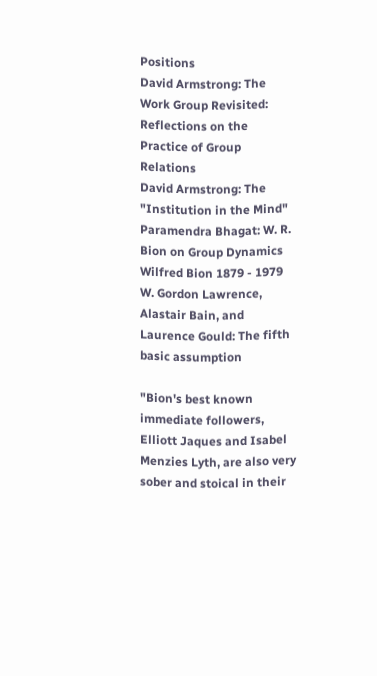Positions
David Armstrong: The Work Group Revisited: Reflections on the Practice of Group Relations
David Armstrong: The "Institution in the Mind"
Paramendra Bhagat: W. R. Bion on Group Dynamics
Wilfred Bion 1879 - 1979
W. Gordon Lawrence, Alastair Bain, and Laurence Gould: The fifth basic assumption

"Bion's best known immediate followers, Elliott Jaques and Isabel Menzies Lyth, are also very sober and stoical in their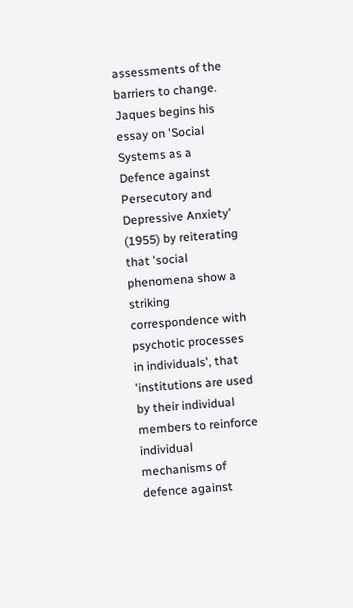assessments of the barriers to change. Jaques begins his essay on 'Social Systems as a Defence against Persecutory and Depressive Anxiety' (1955) by reiterating that 'social phenomena show a striking correspondence with psychotic processes in individuals', that 'institutions are used by their individual members to reinforce individual mechanisms of defence against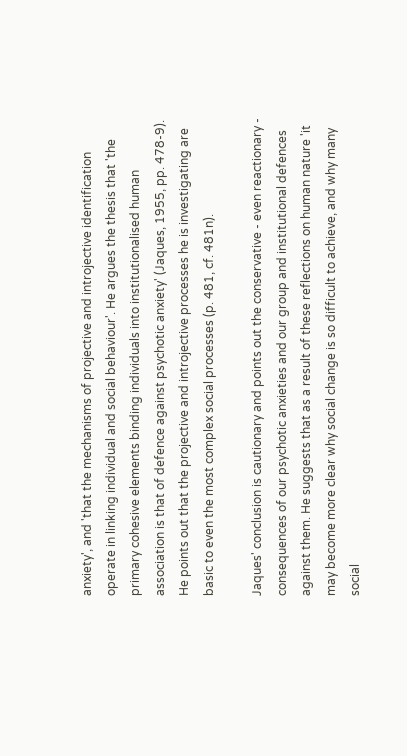anxiety', and 'that the mechanisms of projective and introjective identification operate in linking individual and social behaviour'. He argues the thesis that 'the primary cohesive elements binding individuals into institutionalised human association is that of defence against psychotic anxiety' (Jaques, 1955, pp. 478-9). He points out that the projective and introjective processes he is investigating are basic to even the most complex social processes (p. 481, cf. 481n).

Jaques' conclusion is cautionary and points out the conservative - even reactionary - consequences of our psychotic anxieties and our group and institutional defences against them. He suggests that as a result of these reflections on human nature 'it may become more clear why social change is so difficult to achieve, and why many social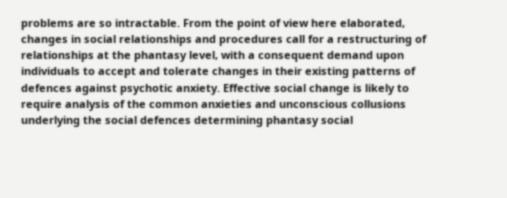problems are so intractable. From the point of view here elaborated, changes in social relationships and procedures call for a restructuring of relationships at the phantasy level, with a consequent demand upon individuals to accept and tolerate changes in their existing patterns of defences against psychotic anxiety. Effective social change is likely to require analysis of the common anxieties and unconscious collusions underlying the social defences determining phantasy social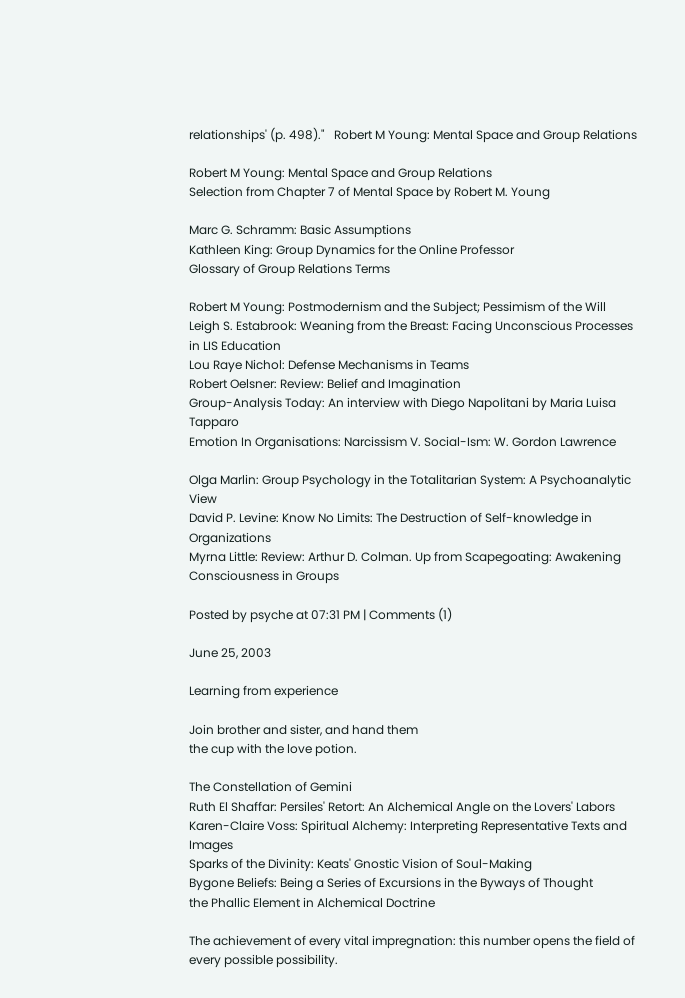relationships' (p. 498)."   Robert M Young: Mental Space and Group Relations

Robert M Young: Mental Space and Group Relations
Selection from Chapter 7 of Mental Space by Robert M. Young

Marc G. Schramm: Basic Assumptions
Kathleen King: Group Dynamics for the Online Professor
Glossary of Group Relations Terms

Robert M Young: Postmodernism and the Subject; Pessimism of the Will
Leigh S. Estabrook: Weaning from the Breast: Facing Unconscious Processes in LIS Education
Lou Raye Nichol: Defense Mechanisms in Teams
Robert Oelsner: Review: Belief and Imagination
Group-Analysis Today: An interview with Diego Napolitani by Maria Luisa Tapparo
Emotion In Organisations: Narcissism V. Social-Ism: W. Gordon Lawrence

Olga Marlin: Group Psychology in the Totalitarian System: A Psychoanalytic View
David P. Levine: Know No Limits: The Destruction of Self-knowledge in Organizations
Myrna Little: Review: Arthur D. Colman. Up from Scapegoating: Awakening Consciousness in Groups

Posted by psyche at 07:31 PM | Comments (1)

June 25, 2003

Learning from experience

Join brother and sister, and hand them
the cup with the love potion.

The Constellation of Gemini
Ruth El Shaffar: Persiles' Retort: An Alchemical Angle on the Lovers' Labors
Karen-Claire Voss: Spiritual Alchemy: Interpreting Representative Texts and Images
Sparks of the Divinity: Keats' Gnostic Vision of Soul-Making
Bygone Beliefs: Being a Series of Excursions in the Byways of Thought
the Phallic Element in Alchemical Doctrine

The achievement of every vital impregnation: this number opens the field of every possible possibility.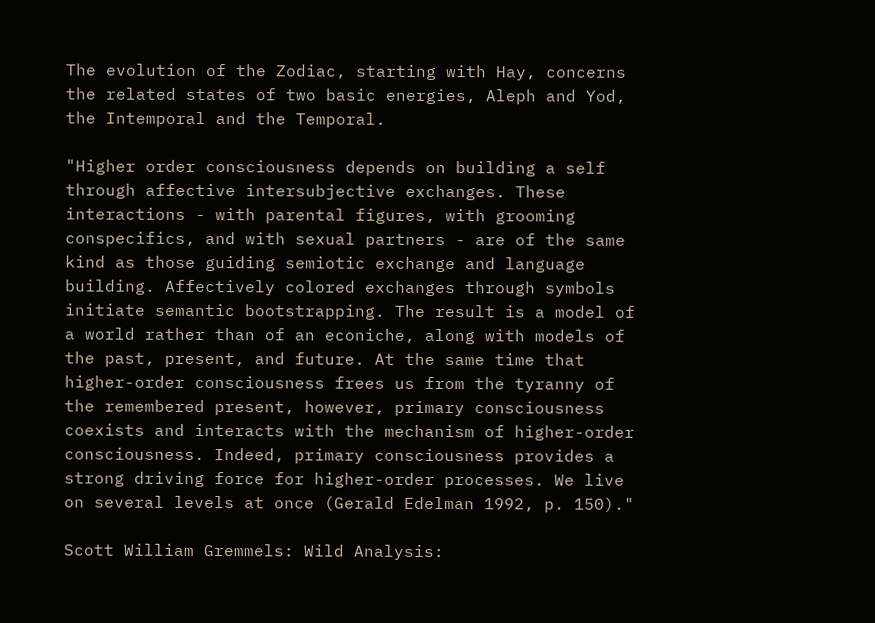The evolution of the Zodiac, starting with Hay, concerns the related states of two basic energies, Aleph and Yod, the Intemporal and the Temporal.

"Higher order consciousness depends on building a self through affective intersubjective exchanges. These interactions - with parental figures, with grooming conspecifics, and with sexual partners - are of the same kind as those guiding semiotic exchange and language building. Affectively colored exchanges through symbols initiate semantic bootstrapping. The result is a model of a world rather than of an econiche, along with models of the past, present, and future. At the same time that higher-order consciousness frees us from the tyranny of the remembered present, however, primary consciousness coexists and interacts with the mechanism of higher-order consciousness. Indeed, primary consciousness provides a strong driving force for higher-order processes. We live on several levels at once (Gerald Edelman 1992, p. 150)."

Scott William Gremmels: Wild Analysis: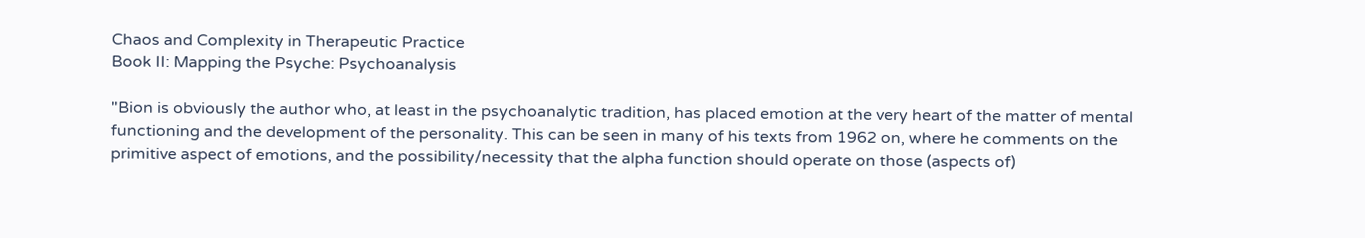Chaos and Complexity in Therapeutic Practice
Book II: Mapping the Psyche: Psychoanalysis

"Bion is obviously the author who, at least in the psychoanalytic tradition, has placed emotion at the very heart of the matter of mental functioning and the development of the personality. This can be seen in many of his texts from 1962 on, where he comments on the primitive aspect of emotions, and the possibility/necessity that the alpha function should operate on those (aspects of)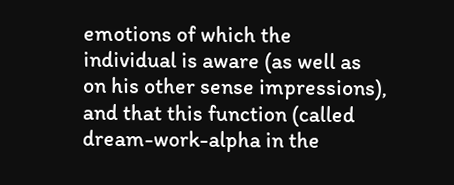emotions of which the individual is aware (as well as on his other sense impressions), and that this function (called dream-work-alpha in the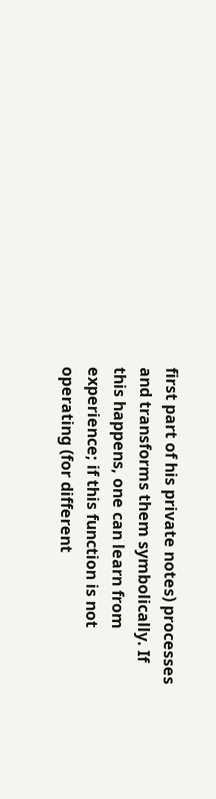first part of his private notes) processes and transforms them symbolically. If this happens, one can learn from experience; if this function is not operating (for different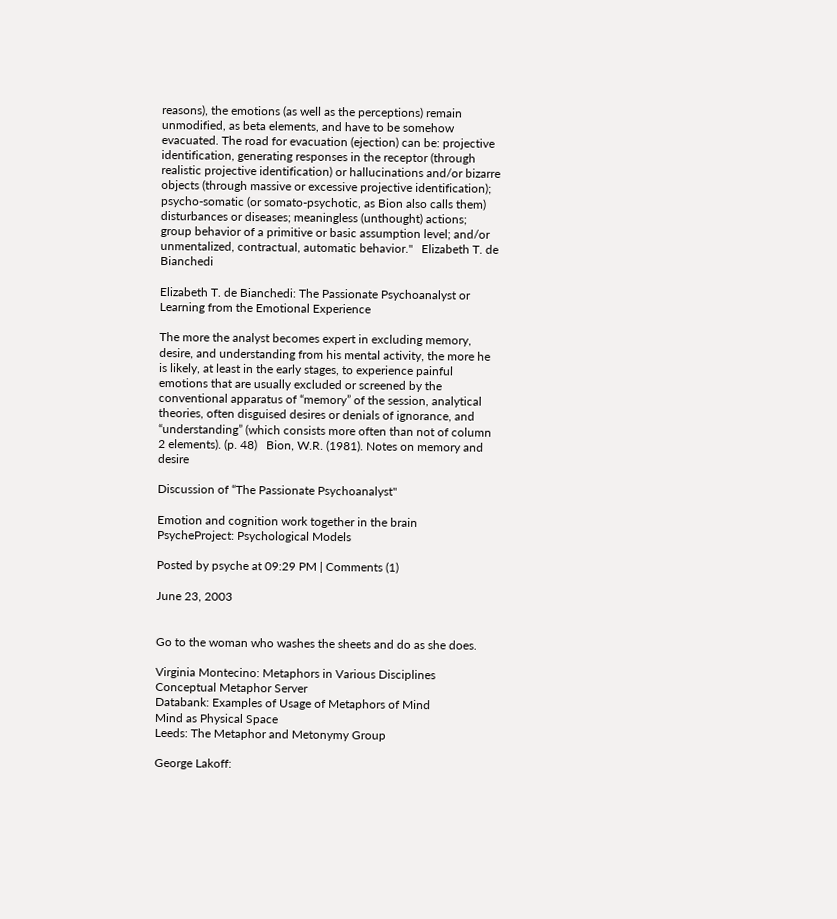reasons), the emotions (as well as the perceptions) remain unmodified, as beta elements, and have to be somehow evacuated. The road for evacuation (ejection) can be: projective identification, generating responses in the receptor (through realistic projective identification) or hallucinations and/or bizarre objects (through massive or excessive projective identification); psycho-somatic (or somato-psychotic, as Bion also calls them) disturbances or diseases; meaningless (unthought) actions; group behavior of a primitive or basic assumption level; and/or unmentalized, contractual, automatic behavior."   Elizabeth T. de Bianchedi

Elizabeth T. de Bianchedi: The Passionate Psychoanalyst or Learning from the Emotional Experience

The more the analyst becomes expert in excluding memory, desire, and understanding from his mental activity, the more he is likely, at least in the early stages, to experience painful emotions that are usually excluded or screened by the conventional apparatus of “memory” of the session, analytical theories, often disguised desires or denials of ignorance, and “understanding” (which consists more often than not of column 2 elements). (p. 48)   Bion, W.R. (1981). Notes on memory and desire

Discussion of “The Passionate Psychoanalyst"

Emotion and cognition work together in the brain
PsycheProject: Psychological Models

Posted by psyche at 09:29 PM | Comments (1)

June 23, 2003


Go to the woman who washes the sheets and do as she does.

Virginia Montecino: Metaphors in Various Disciplines
Conceptual Metaphor Server
Databank: Examples of Usage of Metaphors of Mind
Mind as Physical Space
Leeds: The Metaphor and Metonymy Group

George Lakoff: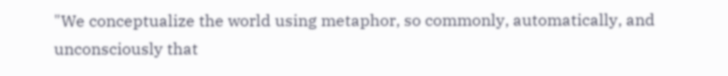"We conceptualize the world using metaphor, so commonly, automatically, and unconsciously that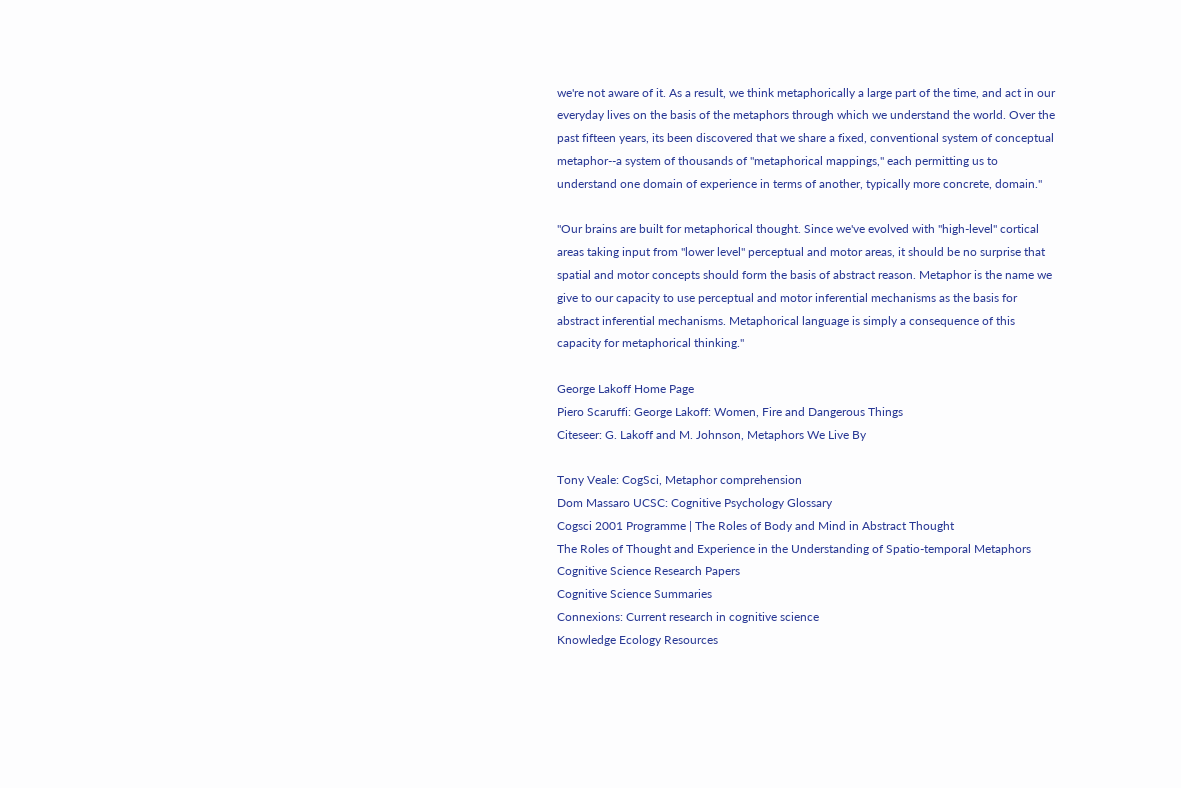we're not aware of it. As a result, we think metaphorically a large part of the time, and act in our everyday lives on the basis of the metaphors through which we understand the world. Over the past fifteen years, its been discovered that we share a fixed, conventional system of conceptual metaphor--a system of thousands of "metaphorical mappings," each permitting us to understand one domain of experience in terms of another, typically more concrete, domain."

"Our brains are built for metaphorical thought. Since we've evolved with "high-level" cortical areas taking input from "lower level" perceptual and motor areas, it should be no surprise that spatial and motor concepts should form the basis of abstract reason. Metaphor is the name we give to our capacity to use perceptual and motor inferential mechanisms as the basis for abstract inferential mechanisms. Metaphorical language is simply a consequence of this capacity for metaphorical thinking."

George Lakoff Home Page
Piero Scaruffi: George Lakoff: Women, Fire and Dangerous Things
Citeseer: G. Lakoff and M. Johnson, Metaphors We Live By

Tony Veale: CogSci, Metaphor comprehension
Dom Massaro UCSC: Cognitive Psychology Glossary
Cogsci 2001 Programme | The Roles of Body and Mind in Abstract Thought
The Roles of Thought and Experience in the Understanding of Spatio-temporal Metaphors
Cognitive Science Research Papers
Cognitive Science Summaries
Connexions: Current research in cognitive science
Knowledge Ecology Resources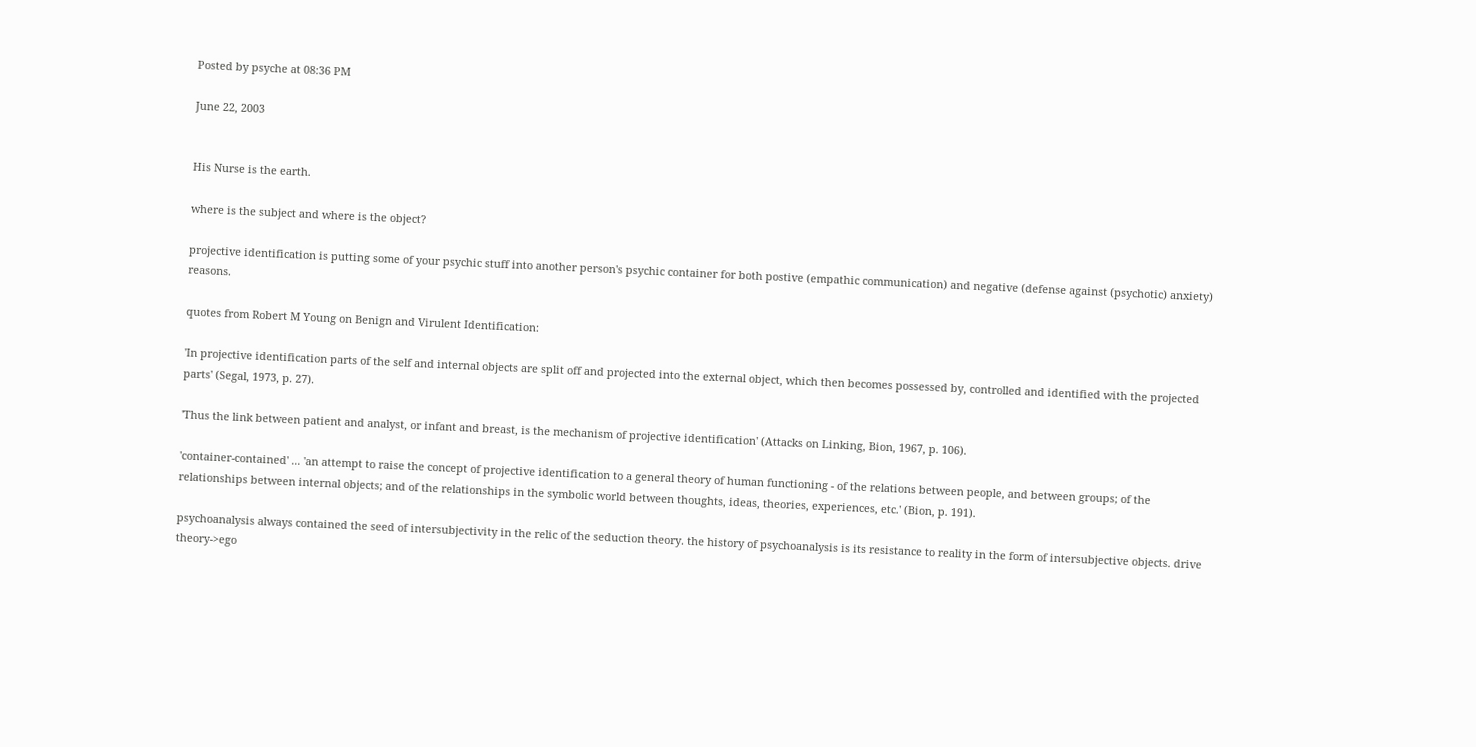Posted by psyche at 08:36 PM

June 22, 2003


His Nurse is the earth.

where is the subject and where is the object?

projective identification is putting some of your psychic stuff into another person's psychic container for both postive (empathic communication) and negative (defense against (psychotic) anxiety) reasons.

quotes from Robert M Young on Benign and Virulent Identification:

'In projective identification parts of the self and internal objects are split off and projected into the external object, which then becomes possessed by, controlled and identified with the projected parts' (Segal, 1973, p. 27).

'Thus the link between patient and analyst, or infant and breast, is the mechanism of projective identification' (Attacks on Linking, Bion, 1967, p. 106).

'container-contained' ... 'an attempt to raise the concept of projective identification to a general theory of human functioning - of the relations between people, and between groups; of the relationships between internal objects; and of the relationships in the symbolic world between thoughts, ideas, theories, experiences, etc.' (Bion, p. 191).

psychoanalysis always contained the seed of intersubjectivity in the relic of the seduction theory. the history of psychoanalysis is its resistance to reality in the form of intersubjective objects. drive theory->ego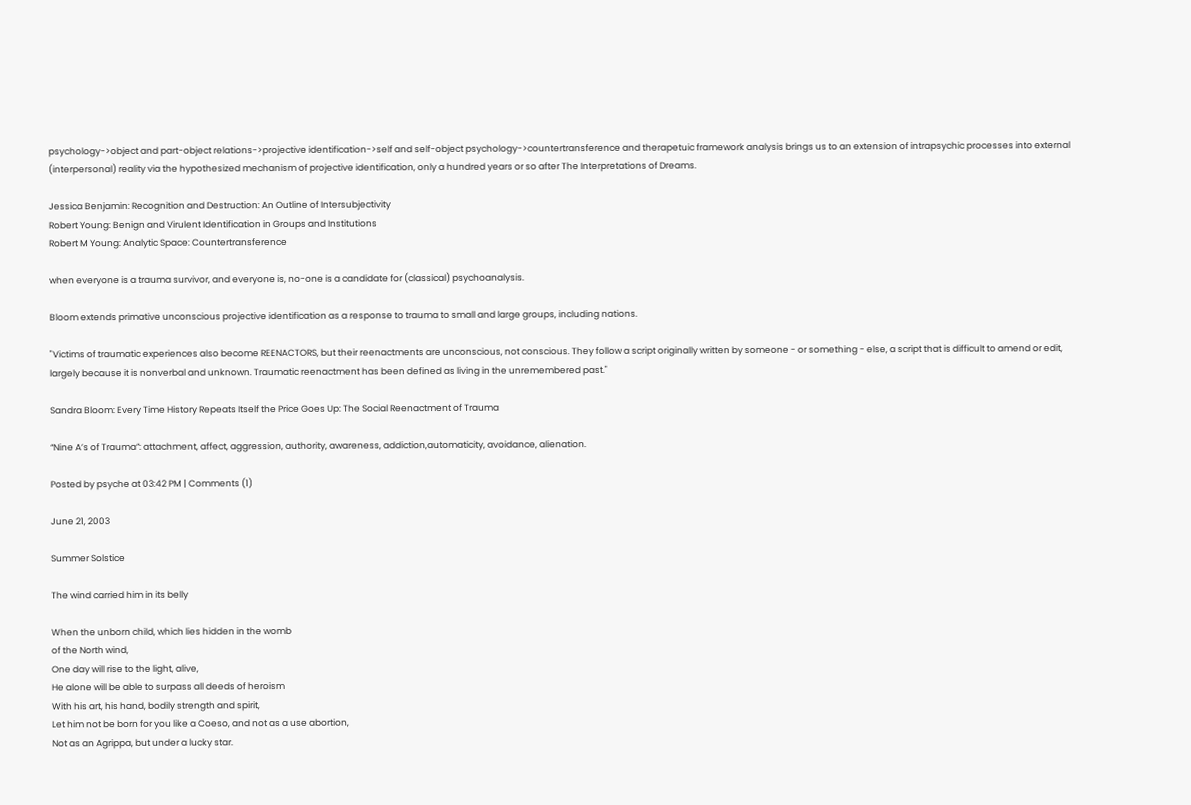psychology->object and part-object relations->projective identification->self and self-object psychology->countertransference and therapetuic framework analysis brings us to an extension of intrapsychic processes into external (interpersonal) reality via the hypothesized mechanism of projective identification, only a hundred years or so after The Interpretations of Dreams.

Jessica Benjamin: Recognition and Destruction: An Outline of Intersubjectivity
Robert Young: Benign and Virulent Identification in Groups and Institutions
Robert M Young: Analytic Space: Countertransference

when everyone is a trauma survivor, and everyone is, no-one is a candidate for (classical) psychoanalysis.

Bloom extends primative unconscious projective identification as a response to trauma to small and large groups, including nations.

"Victims of traumatic experiences also become REENACTORS, but their reenactments are unconscious, not conscious. They follow a script originally written by someone - or something - else, a script that is difficult to amend or edit, largely because it is nonverbal and unknown. Traumatic reenactment has been defined as living in the unremembered past."

Sandra Bloom: Every Time History Repeats Itself the Price Goes Up: The Social Reenactment of Trauma

“Nine A’s of Trauma”: attachment, affect, aggression, authority, awareness, addiction,automaticity, avoidance, alienation.

Posted by psyche at 03:42 PM | Comments (1)

June 21, 2003

Summer Solstice

The wind carried him in its belly

When the unborn child, which lies hidden in the womb
of the North wind,
One day will rise to the light, alive,
He alone will be able to surpass all deeds of heroism
With his art, his hand, bodily strength and spirit,
Let him not be born for you like a Coeso, and not as a use abortion,
Not as an Agrippa, but under a lucky star.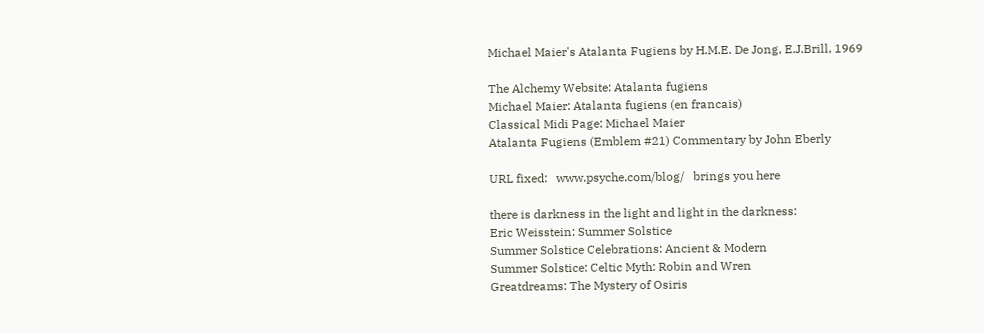Michael Maier's Atalanta Fugiens by H.M.E. De Jong, E.J.Brill, 1969

The Alchemy Website: Atalanta fugiens
Michael Maier: Atalanta fugiens (en francais)
Classical Midi Page: Michael Maier
Atalanta Fugiens (Emblem #21) Commentary by John Eberly

URL fixed:   www.psyche.com/blog/   brings you here

there is darkness in the light and light in the darkness:
Eric Weisstein: Summer Solstice
Summer Solstice Celebrations: Ancient & Modern
Summer Solstice: Celtic Myth: Robin and Wren
Greatdreams: The Mystery of Osiris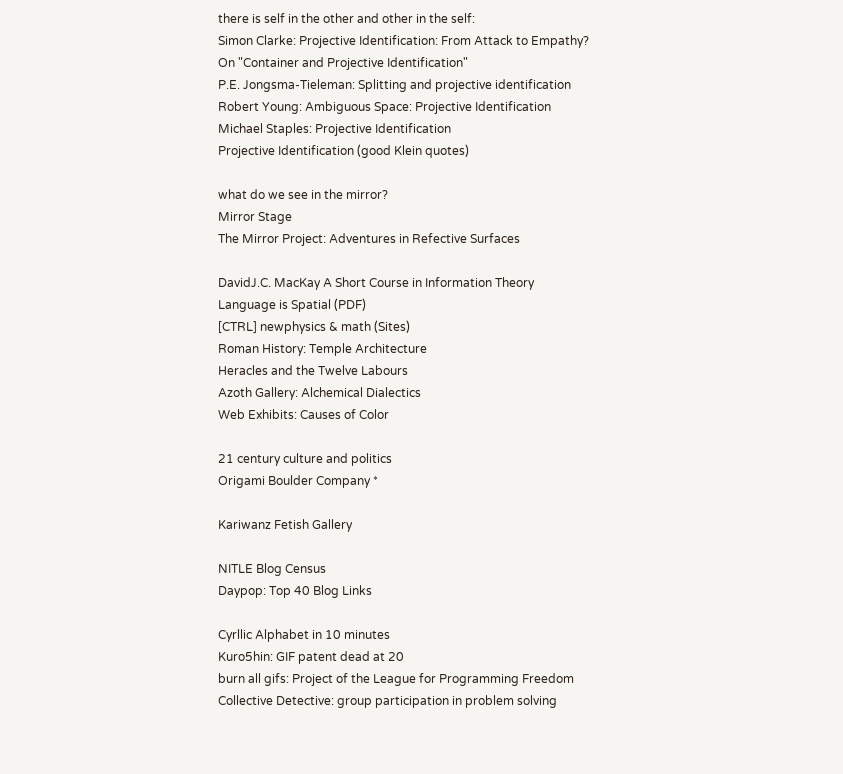there is self in the other and other in the self:
Simon Clarke: Projective Identification: From Attack to Empathy?
On "Container and Projective Identification"
P.E. Jongsma-Tieleman: Splitting and projective identification
Robert Young: Ambiguous Space: Projective Identification
Michael Staples: Projective Identification
Projective Identification (good Klein quotes)

what do we see in the mirror?
Mirror Stage
The Mirror Project: Adventures in Refective Surfaces

DavidJ.C. MacKay A Short Course in Information Theory
Language is Spatial (PDF)
[CTRL] newphysics & math (Sites)
Roman History: Temple Architecture
Heracles and the Twelve Labours
Azoth Gallery: Alchemical Dialectics
Web Exhibits: Causes of Color

21 century culture and politics
Origami Boulder Company *

Kariwanz Fetish Gallery

NITLE Blog Census
Daypop: Top 40 Blog Links

Cyrllic Alphabet in 10 minutes
Kuro5hin: GIF patent dead at 20
burn all gifs: Project of the League for Programming Freedom
Collective Detective: group participation in problem solving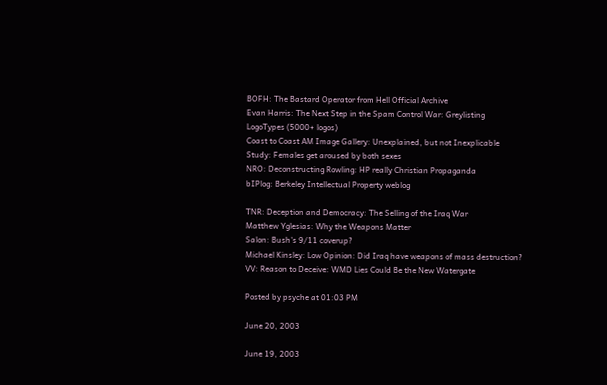BOFH: The Bastard Operator from Hell Official Archive
Evan Harris: The Next Step in the Spam Control War: Greylisting
LogoTypes (5000+ logos)
Coast to Coast AM Image Gallery: Unexplained, but not Inexplicable
Study: Females get aroused by both sexes
NRO: Deconstructing Rowling: HP really Christian Propaganda
bIPlog: Berkeley Intellectual Property weblog

TNR: Deception and Democracy: The Selling of the Iraq War
Matthew Yglesias: Why the Weapons Matter
Salon: Bush's 9/11 coverup?
Michael Kinsley: Low Opinion: Did Iraq have weapons of mass destruction?
VV: Reason to Deceive: WMD Lies Could Be the New Watergate

Posted by psyche at 01:03 PM

June 20, 2003

June 19, 2003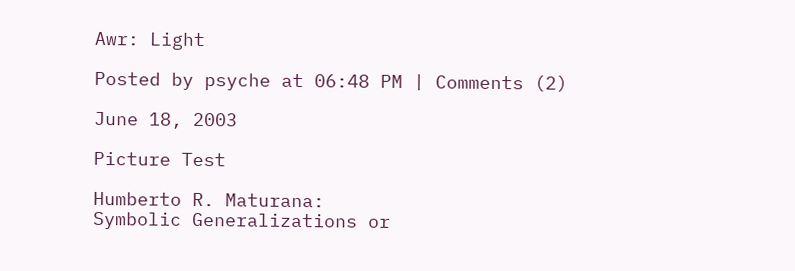Awr: Light

Posted by psyche at 06:48 PM | Comments (2)

June 18, 2003

Picture Test

Humberto R. Maturana:
Symbolic Generalizations or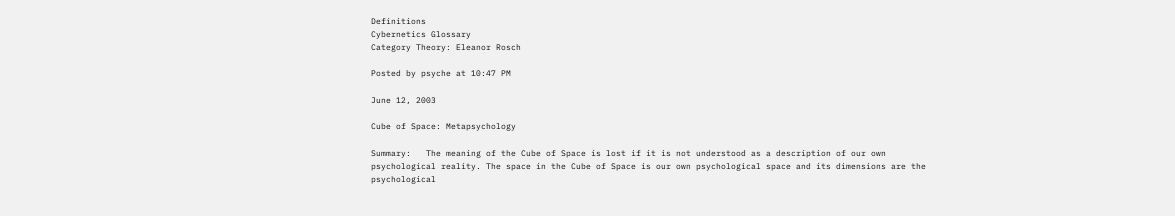Definitions
Cybernetics Glossary
Category Theory: Eleanor Rosch

Posted by psyche at 10:47 PM

June 12, 2003

Cube of Space: Metapsychology

Summary:   The meaning of the Cube of Space is lost if it is not understood as a description of our own psychological reality. The space in the Cube of Space is our own psychological space and its dimensions are the psychological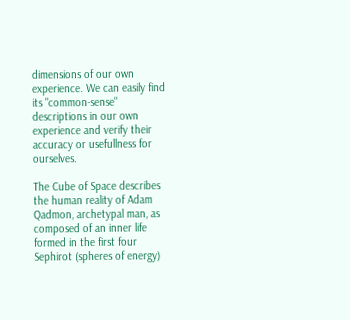dimensions of our own experience. We can easily find its "common-sense" descriptions in our own experience and verify their accuracy or usefullness for ourselves.

The Cube of Space describes the human reality of Adam Qadmon, archetypal man, as composed of an inner life formed in the first four Sephirot (spheres of energy)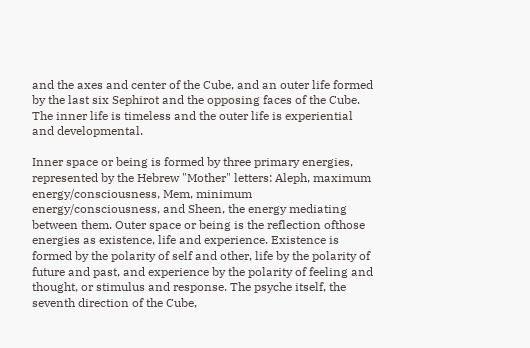and the axes and center of the Cube, and an outer life formed by the last six Sephirot and the opposing faces of the Cube. The inner life is timeless and the outer life is experiential and developmental.

Inner space or being is formed by three primary energies, represented by the Hebrew "Mother" letters: Aleph, maximum energy/consciousness, Mem, minimum energy/consciousness, and Sheen, the energy mediating between them. Outer space or being is the reflection ofthose energies as existence, life and experience. Existence is formed by the polarity of self and other, life by the polarity of future and past, and experience by the polarity of feeling and thought, or stimulus and response. The psyche itself, the seventh direction of the Cube,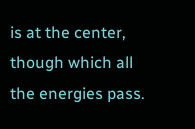is at the center, though which all the energies pass.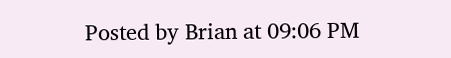Posted by Brian at 09:06 PM